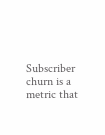Subscriber churn is a metric that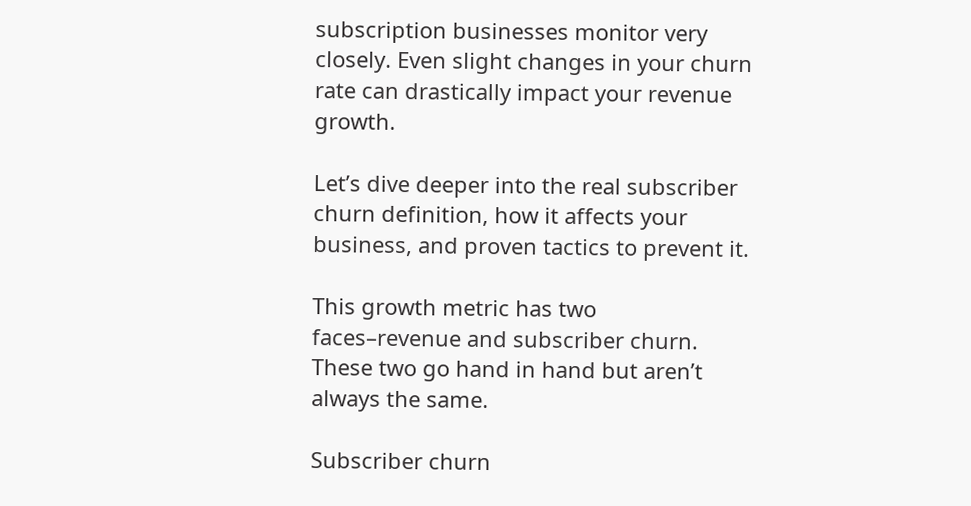subscription businesses monitor very closely. Even slight changes in your churn rate can drastically impact your revenue growth.

Let’s dive deeper into the real subscriber churn definition, how it affects your business, and proven tactics to prevent it.

This growth metric has two faces–revenue and subscriber churn. These two go hand in hand but aren’t always the same.

Subscriber churn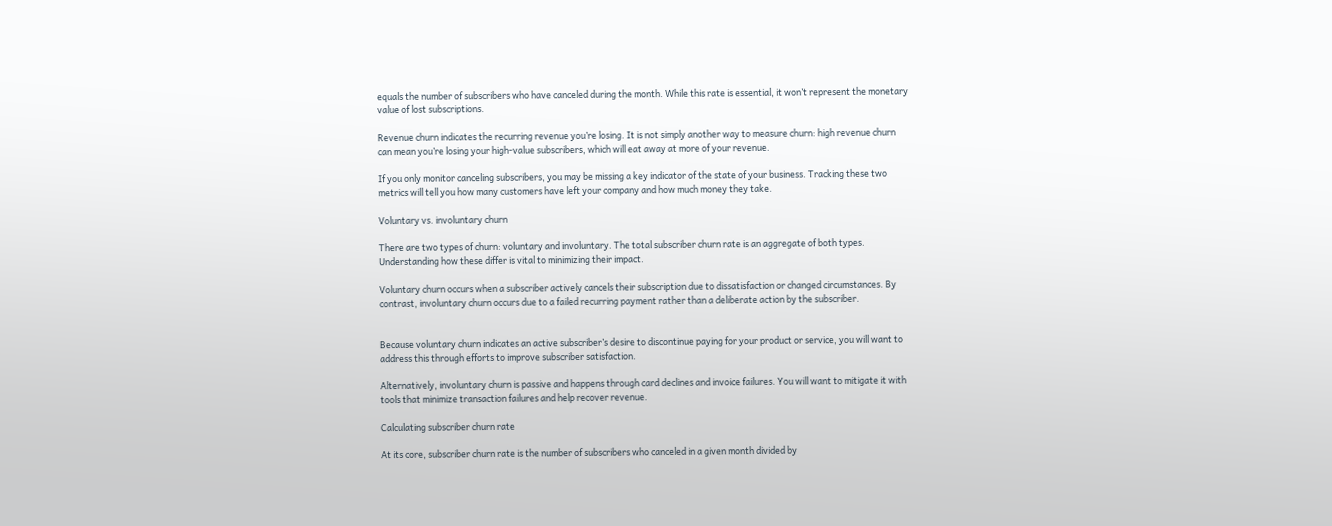equals the number of subscribers who have canceled during the month. While this rate is essential, it won’t represent the monetary value of lost subscriptions.

Revenue churn indicates the recurring revenue you’re losing. It is not simply another way to measure churn: high revenue churn can mean you’re losing your high-value subscribers, which will eat away at more of your revenue.

If you only monitor canceling subscribers, you may be missing a key indicator of the state of your business. Tracking these two metrics will tell you how many customers have left your company and how much money they take.

Voluntary vs. involuntary churn

There are two types of churn: voluntary and involuntary. The total subscriber churn rate is an aggregate of both types. Understanding how these differ is vital to minimizing their impact.

Voluntary churn occurs when a subscriber actively cancels their subscription due to dissatisfaction or changed circumstances. By contrast, involuntary churn occurs due to a failed recurring payment rather than a deliberate action by the subscriber.


Because voluntary churn indicates an active subscriber’s desire to discontinue paying for your product or service, you will want to address this through efforts to improve subscriber satisfaction.

Alternatively, involuntary churn is passive and happens through card declines and invoice failures. You will want to mitigate it with tools that minimize transaction failures and help recover revenue.

Calculating subscriber churn rate

At its core, subscriber churn rate is the number of subscribers who canceled in a given month divided by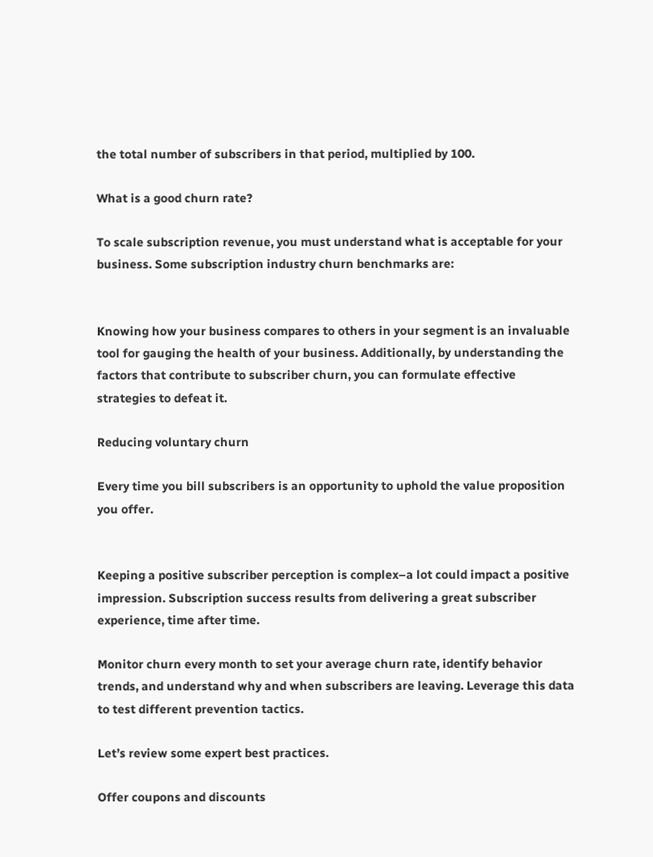the total number of subscribers in that period, multiplied by 100.

What is a good churn rate?

To scale subscription revenue, you must understand what is acceptable for your business. Some subscription industry churn benchmarks are:


Knowing how your business compares to others in your segment is an invaluable tool for gauging the health of your business. Additionally, by understanding the factors that contribute to subscriber churn, you can formulate effective strategies to defeat it.

Reducing voluntary churn

Every time you bill subscribers is an opportunity to uphold the value proposition you offer.


Keeping a positive subscriber perception is complex–a lot could impact a positive impression. Subscription success results from delivering a great subscriber experience, time after time.

Monitor churn every month to set your average churn rate, identify behavior trends, and understand why and when subscribers are leaving. Leverage this data to test different prevention tactics.

Let’s review some expert best practices.

Offer coupons and discounts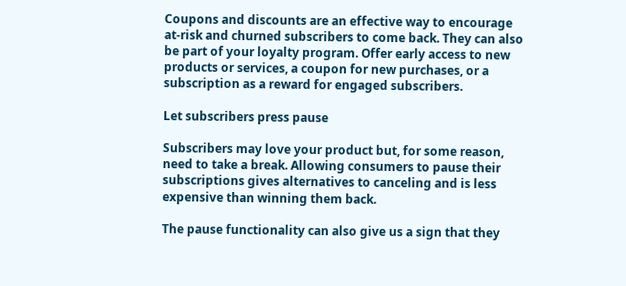Coupons and discounts are an effective way to encourage at-risk and churned subscribers to come back. They can also be part of your loyalty program. Offer early access to new products or services, a coupon for new purchases, or a subscription as a reward for engaged subscribers.

Let subscribers press pause

Subscribers may love your product but, for some reason, need to take a break. Allowing consumers to pause their subscriptions gives alternatives to canceling and is less expensive than winning them back.

The pause functionality can also give us a sign that they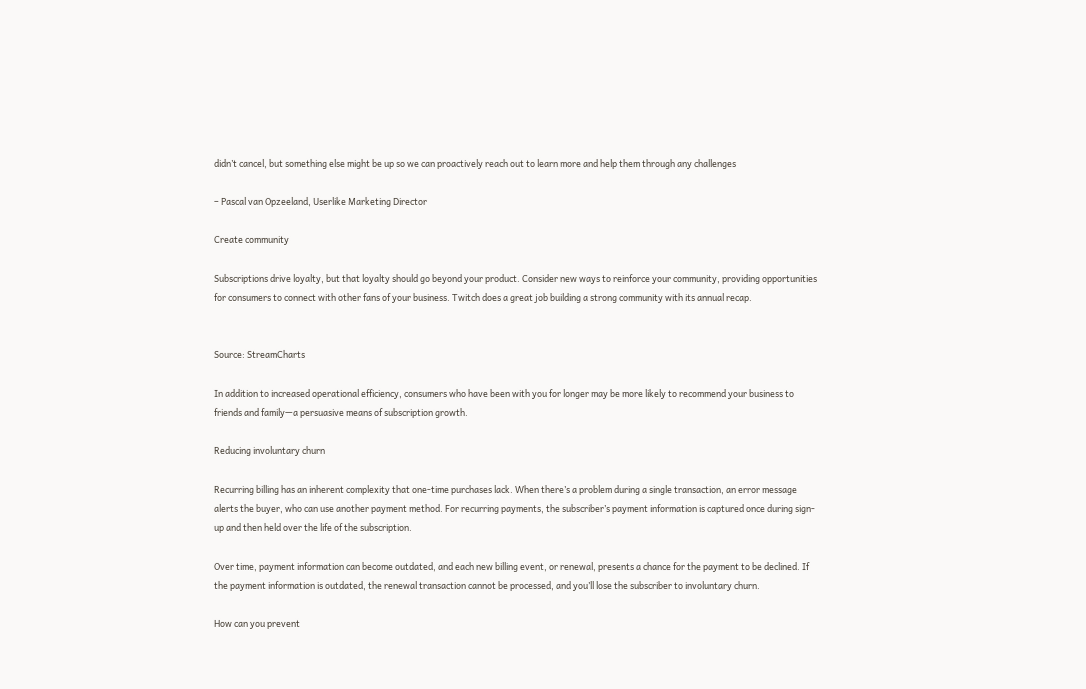didn’t cancel, but something else might be up so we can proactively reach out to learn more and help them through any challenges

– Pascal van Opzeeland, Userlike Marketing Director

Create community

Subscriptions drive loyalty, but that loyalty should go beyond your product. Consider new ways to reinforce your community, providing opportunities for consumers to connect with other fans of your business. Twitch does a great job building a strong community with its annual recap.


Source: StreamCharts

In addition to increased operational efficiency, consumers who have been with you for longer may be more likely to recommend your business to friends and family—a persuasive means of subscription growth.

Reducing involuntary churn

Recurring billing has an inherent complexity that one-time purchases lack. When there’s a problem during a single transaction, an error message alerts the buyer, who can use another payment method. For recurring payments, the subscriber’s payment information is captured once during sign-up and then held over the life of the subscription.

Over time, payment information can become outdated, and each new billing event, or renewal, presents a chance for the payment to be declined. If the payment information is outdated, the renewal transaction cannot be processed, and you’ll lose the subscriber to involuntary churn.

How can you prevent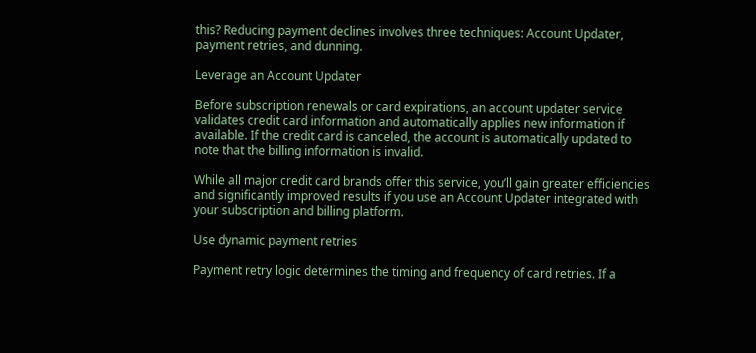this? Reducing payment declines involves three techniques: Account Updater, payment retries, and dunning.

Leverage an Account Updater

Before subscription renewals or card expirations, an account updater service validates credit card information and automatically applies new information if available. If the credit card is canceled, the account is automatically updated to note that the billing information is invalid.

While all major credit card brands offer this service, you’ll gain greater efficiencies and significantly improved results if you use an Account Updater integrated with your subscription and billing platform.

Use dynamic payment retries

Payment retry logic determines the timing and frequency of card retries. If a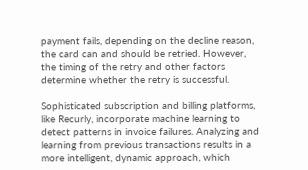payment fails, depending on the decline reason, the card can and should be retried. However, the timing of the retry and other factors determine whether the retry is successful.

Sophisticated subscription and billing platforms, like Recurly, incorporate machine learning to detect patterns in invoice failures. Analyzing and learning from previous transactions results in a more intelligent, dynamic approach, which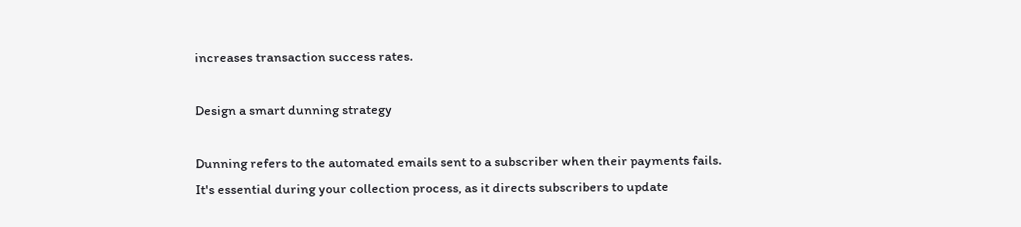increases transaction success rates.

Design a smart dunning strategy

Dunning refers to the automated emails sent to a subscriber when their payments fails. It's essential during your collection process, as it directs subscribers to update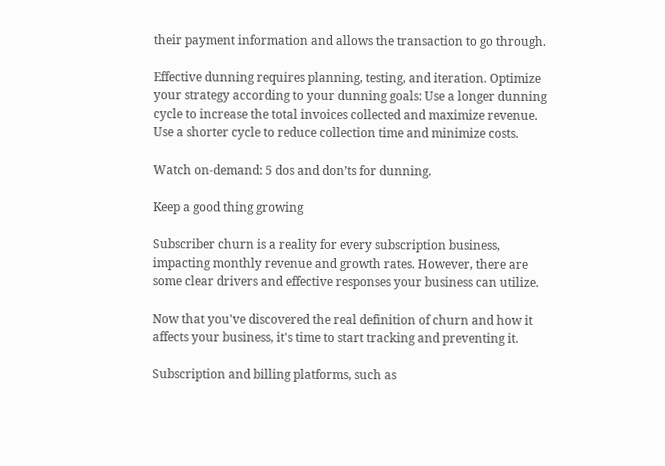their payment information and allows the transaction to go through.

Effective dunning requires planning, testing, and iteration. Optimize your strategy according to your dunning goals: Use a longer dunning cycle to increase the total invoices collected and maximize revenue. Use a shorter cycle to reduce collection time and minimize costs.

Watch on-demand: 5 dos and don’ts for dunning.

Keep a good thing growing

Subscriber churn is a reality for every subscription business, impacting monthly revenue and growth rates. However, there are some clear drivers and effective responses your business can utilize.

Now that you've discovered the real definition of churn and how it affects your business, it's time to start tracking and preventing it.

Subscription and billing platforms, such as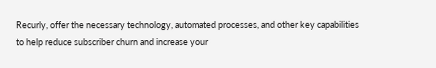Recurly, offer the necessary technology, automated processes, and other key capabilities to help reduce subscriber churn and increase your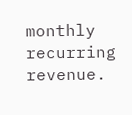monthly recurring revenue.